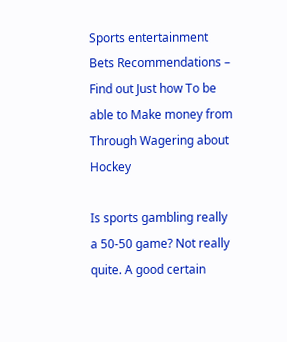Sports entertainment Bets Recommendations – Find out Just how To be able to Make money from Through Wagering about Hockey

Is sports gambling really a 50-50 game? Not really quite. A good certain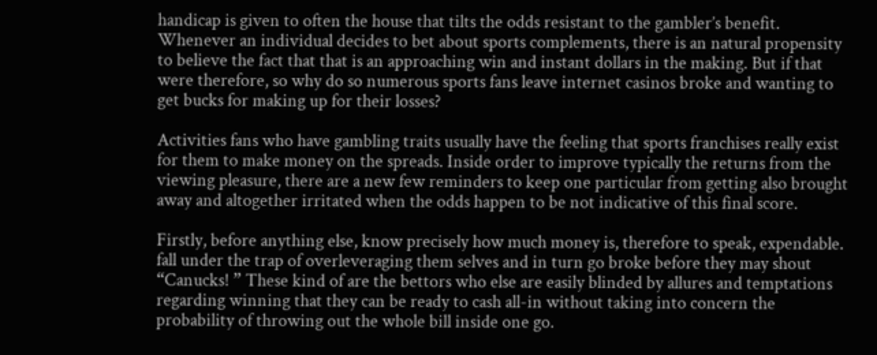handicap is given to often the house that tilts the odds resistant to the gambler’s benefit. Whenever an individual decides to bet about sports complements, there is an natural propensity to believe the fact that that is an approaching win and instant dollars in the making. But if that were therefore, so why do so numerous sports fans leave internet casinos broke and wanting to get bucks for making up for their losses?

Activities fans who have gambling traits usually have the feeling that sports franchises really exist for them to make money on the spreads. Inside order to improve typically the returns from the viewing pleasure, there are a new few reminders to keep one particular from getting also brought away and altogether irritated when the odds happen to be not indicative of this final score.

Firstly, before anything else, know precisely how much money is, therefore to speak, expendable. fall under the trap of overleveraging them selves and in turn go broke before they may shout “Canucks! ” These kind of are the bettors who else are easily blinded by allures and temptations regarding winning that they can be ready to cash all-in without taking into concern the probability of throwing out the whole bill inside one go.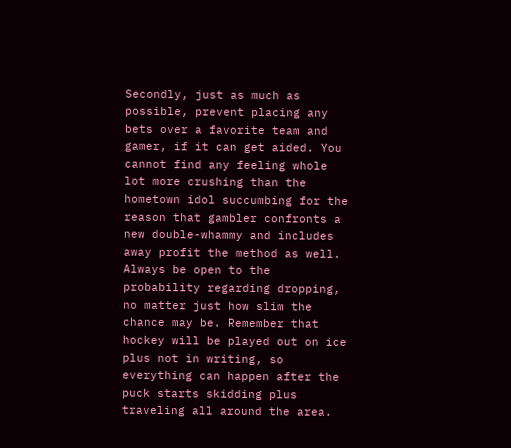Secondly, just as much as possible, prevent placing any bets over a favorite team and gamer, if it can get aided. You cannot find any feeling whole lot more crushing than the hometown idol succumbing for the reason that gambler confronts a new double-whammy and includes away profit the method as well. Always be open to the probability regarding dropping, no matter just how slim the chance may be. Remember that hockey will be played out on ice plus not in writing, so everything can happen after the puck starts skidding plus traveling all around the area.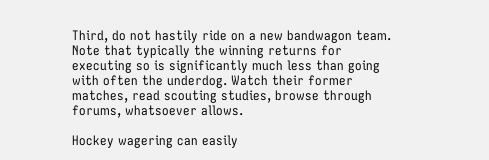Third, do not hastily ride on a new bandwagon team. Note that typically the winning returns for executing so is significantly much less than going with often the underdog. Watch their former matches, read scouting studies, browse through forums, whatsoever allows.

Hockey wagering can easily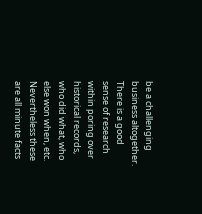be a challenging business altogether. There is a good sense of research within poring over historical records, who did what, who else won when, etc. Nevertheless these are all minute facts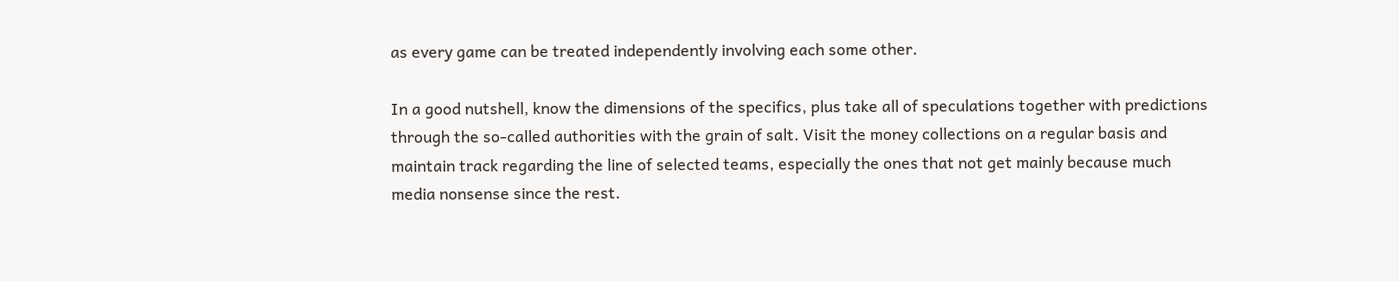as every game can be treated independently involving each some other.

In a good nutshell, know the dimensions of the specifics, plus take all of speculations together with predictions through the so-called authorities with the grain of salt. Visit the money collections on a regular basis and maintain track regarding the line of selected teams, especially the ones that not get mainly because much media nonsense since the rest.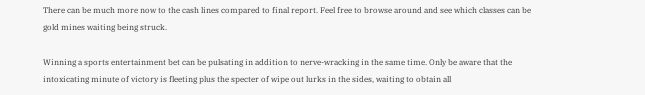There can be much more now to the cash lines compared to final report. Feel free to browse around and see which classes can be gold mines waiting being struck.

Winning a sports entertainment bet can be pulsating in addition to nerve-wracking in the same time. Only be aware that the intoxicating minute of victory is fleeting plus the specter of wipe out lurks in the sides, waiting to obtain all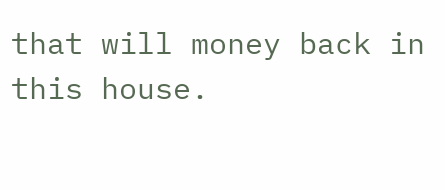that will money back in this house.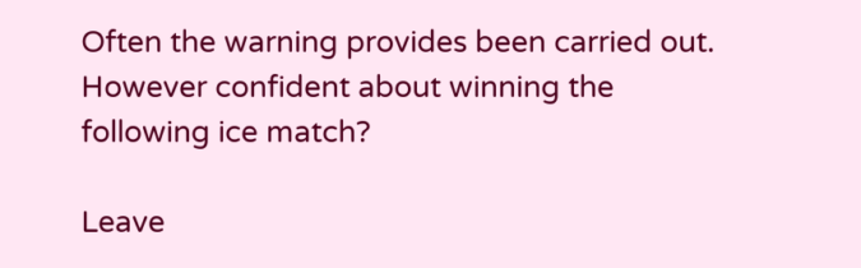Often the warning provides been carried out. However confident about winning the following ice match?

Leave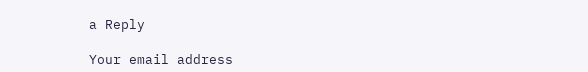a Reply

Your email address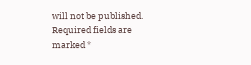will not be published. Required fields are marked *